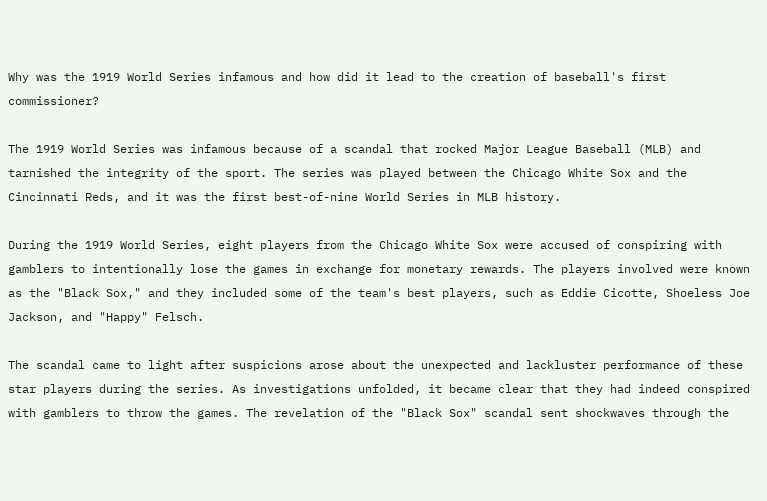Why was the 1919 World Series infamous and how did it lead to the creation of baseball's first commissioner?

The 1919 World Series was infamous because of a scandal that rocked Major League Baseball (MLB) and tarnished the integrity of the sport. The series was played between the Chicago White Sox and the Cincinnati Reds, and it was the first best-of-nine World Series in MLB history.

During the 1919 World Series, eight players from the Chicago White Sox were accused of conspiring with gamblers to intentionally lose the games in exchange for monetary rewards. The players involved were known as the "Black Sox," and they included some of the team's best players, such as Eddie Cicotte, Shoeless Joe Jackson, and "Happy" Felsch.

The scandal came to light after suspicions arose about the unexpected and lackluster performance of these star players during the series. As investigations unfolded, it became clear that they had indeed conspired with gamblers to throw the games. The revelation of the "Black Sox" scandal sent shockwaves through the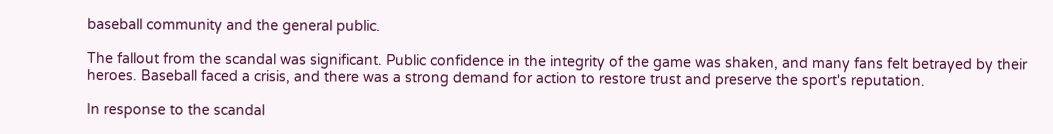baseball community and the general public.

The fallout from the scandal was significant. Public confidence in the integrity of the game was shaken, and many fans felt betrayed by their heroes. Baseball faced a crisis, and there was a strong demand for action to restore trust and preserve the sport's reputation.

In response to the scandal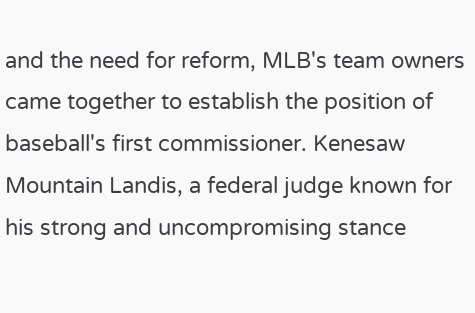and the need for reform, MLB's team owners came together to establish the position of baseball's first commissioner. Kenesaw Mountain Landis, a federal judge known for his strong and uncompromising stance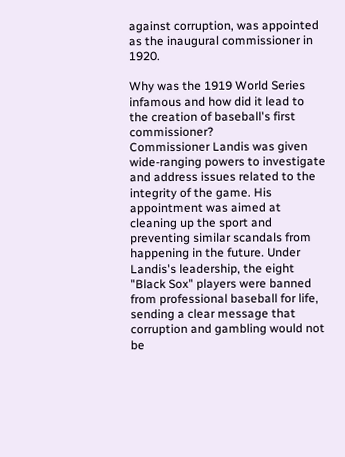against corruption, was appointed as the inaugural commissioner in 1920.

Why was the 1919 World Series infamous and how did it lead to the creation of baseball's first commissioner?
Commissioner Landis was given wide-ranging powers to investigate and address issues related to the integrity of the game. His appointment was aimed at cleaning up the sport and preventing similar scandals from happening in the future. Under Landis's leadership, the eight "Black Sox" players were banned from professional baseball for life, sending a clear message that corruption and gambling would not be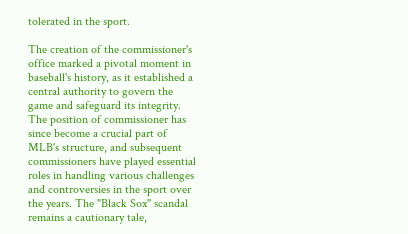tolerated in the sport.

The creation of the commissioner's office marked a pivotal moment in baseball's history, as it established a central authority to govern the game and safeguard its integrity. The position of commissioner has since become a crucial part of MLB's structure, and subsequent commissioners have played essential roles in handling various challenges and controversies in the sport over the years. The "Black Sox" scandal remains a cautionary tale,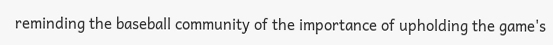reminding the baseball community of the importance of upholding the game's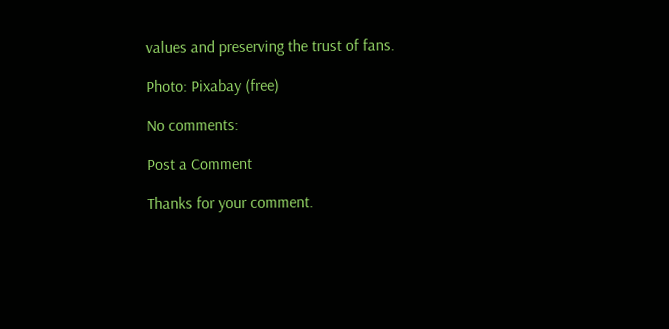values and preserving the trust of fans.

Photo: Pixabay (free)

No comments:

Post a Comment

Thanks for your comment.